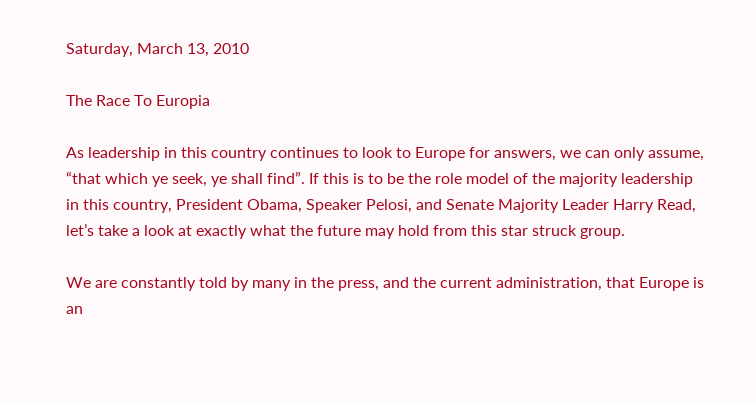Saturday, March 13, 2010

The Race To Europia

As leadership in this country continues to look to Europe for answers, we can only assume, “that which ye seek, ye shall find”. If this is to be the role model of the majority leadership in this country, President Obama, Speaker Pelosi, and Senate Majority Leader Harry Read, let’s take a look at exactly what the future may hold from this star struck group.

We are constantly told by many in the press, and the current administration, that Europe is an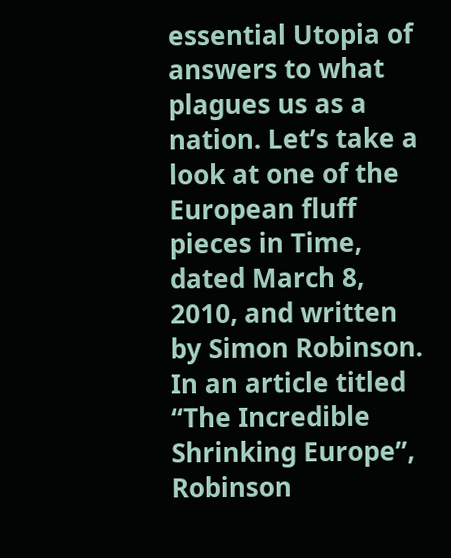essential Utopia of answers to what plagues us as a nation. Let’s take a look at one of the European fluff pieces in Time, dated March 8, 2010, and written by Simon Robinson. In an article titled “The Incredible Shrinking Europe”, Robinson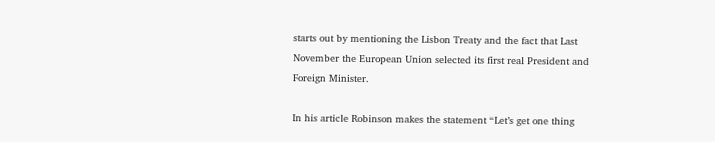starts out by mentioning the Lisbon Treaty and the fact that Last November the European Union selected its first real President and Foreign Minister.

In his article Robinson makes the statement “Let’s get one thing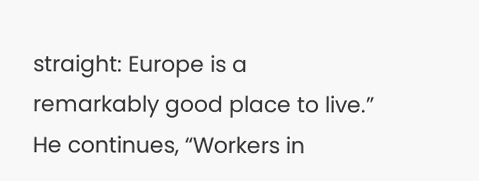straight: Europe is a remarkably good place to live.” He continues, “Workers in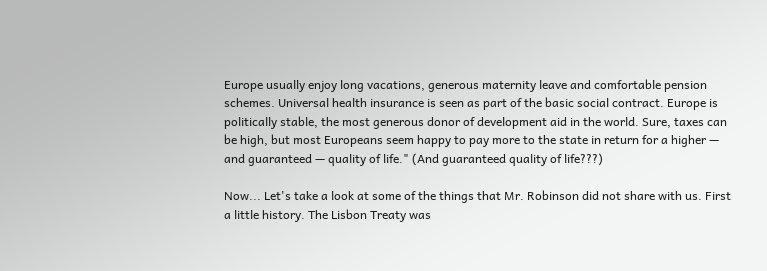Europe usually enjoy long vacations, generous maternity leave and comfortable pension schemes. Universal health insurance is seen as part of the basic social contract. Europe is politically stable, the most generous donor of development aid in the world. Sure, taxes can be high, but most Europeans seem happy to pay more to the state in return for a higher — and guaranteed — quality of life." (And guaranteed quality of life???)

Now... Let's take a look at some of the things that Mr. Robinson did not share with us. First a little history. The Lisbon Treaty was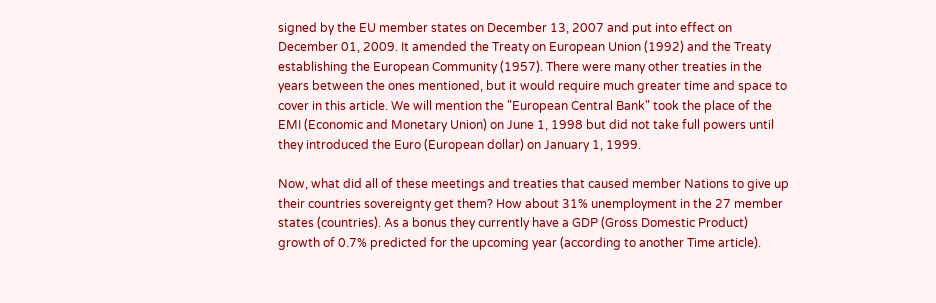signed by the EU member states on December 13, 2007 and put into effect on December 01, 2009. It amended the Treaty on European Union (1992) and the Treaty establishing the European Community (1957). There were many other treaties in the years between the ones mentioned, but it would require much greater time and space to cover in this article. We will mention the "European Central Bank" took the place of the EMI (Economic and Monetary Union) on June 1, 1998 but did not take full powers until they introduced the Euro (European dollar) on January 1, 1999.

Now, what did all of these meetings and treaties that caused member Nations to give up their countries sovereignty get them? How about 31% unemployment in the 27 member states (countries). As a bonus they currently have a GDP (Gross Domestic Product) growth of 0.7% predicted for the upcoming year (according to another Time article).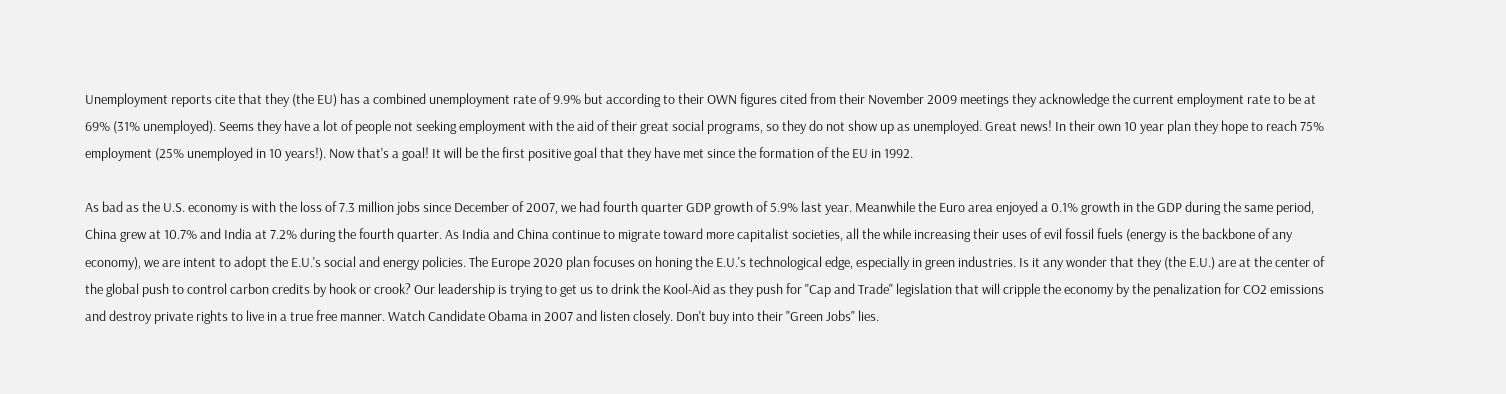Unemployment reports cite that they (the EU) has a combined unemployment rate of 9.9% but according to their OWN figures cited from their November 2009 meetings they acknowledge the current employment rate to be at 69% (31% unemployed). Seems they have a lot of people not seeking employment with the aid of their great social programs, so they do not show up as unemployed. Great news! In their own 10 year plan they hope to reach 75% employment (25% unemployed in 10 years!). Now that's a goal! It will be the first positive goal that they have met since the formation of the EU in 1992.

As bad as the U.S. economy is with the loss of 7.3 million jobs since December of 2007, we had fourth quarter GDP growth of 5.9% last year. Meanwhile the Euro area enjoyed a 0.1% growth in the GDP during the same period, China grew at 10.7% and India at 7.2% during the fourth quarter. As India and China continue to migrate toward more capitalist societies, all the while increasing their uses of evil fossil fuels (energy is the backbone of any economy), we are intent to adopt the E.U.'s social and energy policies. The Europe 2020 plan focuses on honing the E.U.'s technological edge, especially in green industries. Is it any wonder that they (the E.U.) are at the center of the global push to control carbon credits by hook or crook? Our leadership is trying to get us to drink the Kool-Aid as they push for "Cap and Trade" legislation that will cripple the economy by the penalization for CO2 emissions and destroy private rights to live in a true free manner. Watch Candidate Obama in 2007 and listen closely. Don't buy into their "Green Jobs" lies.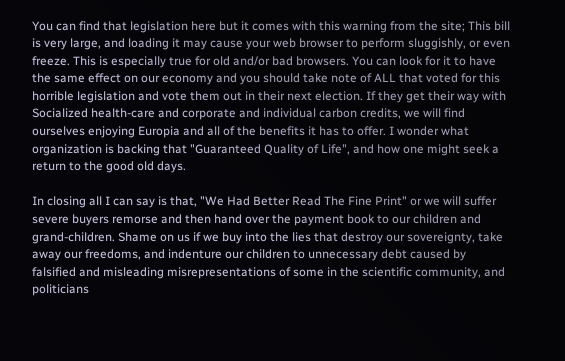You can find that legislation here but it comes with this warning from the site; This bill is very large, and loading it may cause your web browser to perform sluggishly, or even freeze. This is especially true for old and/or bad browsers. You can look for it to have the same effect on our economy and you should take note of ALL that voted for this horrible legislation and vote them out in their next election. If they get their way with Socialized health-care and corporate and individual carbon credits, we will find ourselves enjoying Europia and all of the benefits it has to offer. I wonder what organization is backing that "Guaranteed Quality of Life", and how one might seek a return to the good old days.

In closing all I can say is that, "We Had Better Read The Fine Print" or we will suffer severe buyers remorse and then hand over the payment book to our children and grand-children. Shame on us if we buy into the lies that destroy our sovereignty, take away our freedoms, and indenture our children to unnecessary debt caused by falsified and misleading misrepresentations of some in the scientific community, and politicians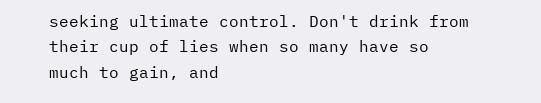seeking ultimate control. Don't drink from their cup of lies when so many have so much to gain, and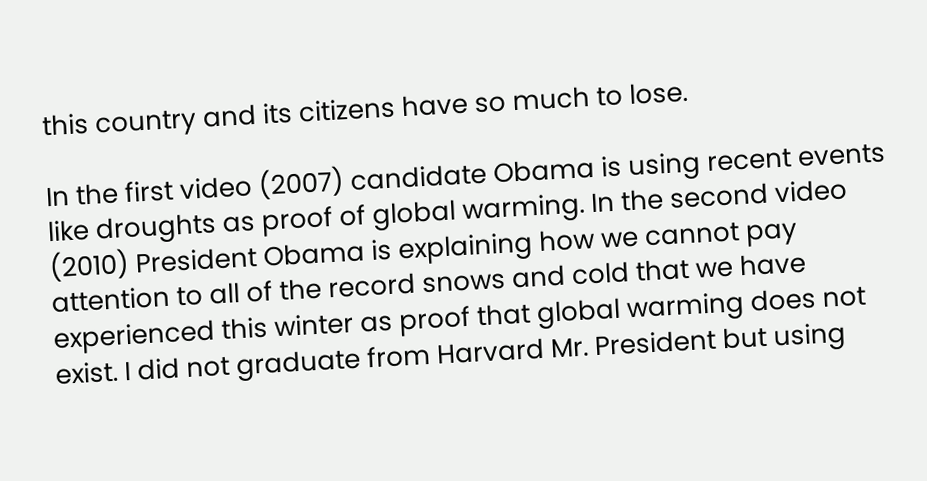this country and its citizens have so much to lose.

In the first video (2007) candidate Obama is using recent events like droughts as proof of global warming. In the second video (2010) President Obama is explaining how we cannot pay attention to all of the record snows and cold that we have experienced this winter as proof that global warming does not exist. I did not graduate from Harvard Mr. President but using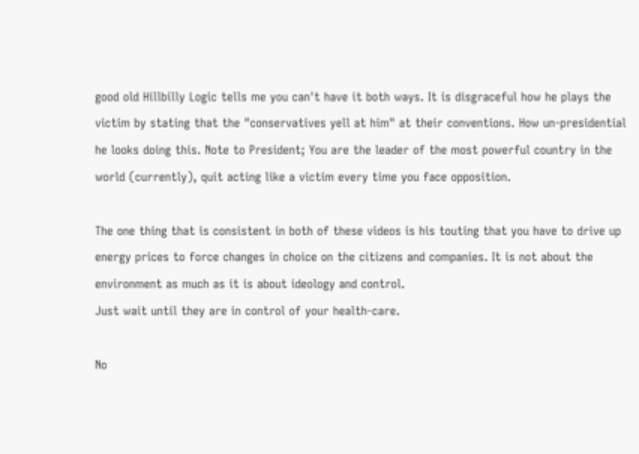good old Hillbilly Logic tells me you can't have it both ways. It is disgraceful how he plays the victim by stating that the "conservatives yell at him" at their conventions. How un-presidential he looks doing this. Note to President; You are the leader of the most powerful country in the world (currently), quit acting like a victim every time you face opposition.

The one thing that is consistent in both of these videos is his touting that you have to drive up energy prices to force changes in choice on the citizens and companies. It is not about the environment as much as it is about ideology and control.
Just wait until they are in control of your health-care.

No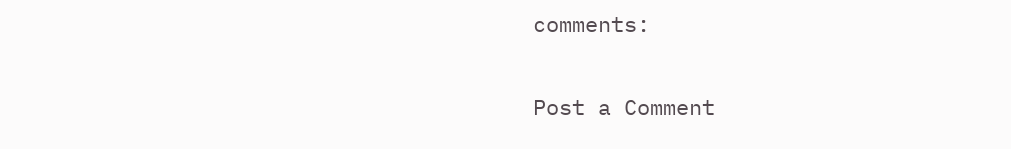comments:

Post a Comment